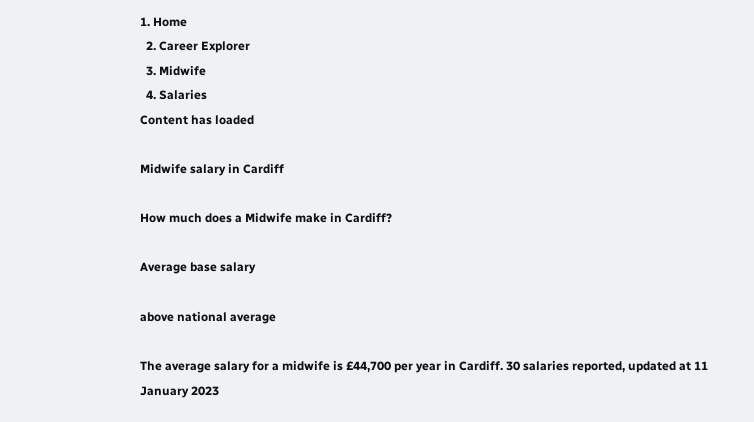1. Home
  2. Career Explorer
  3. Midwife
  4. Salaries
Content has loaded

Midwife salary in Cardiff

How much does a Midwife make in Cardiff?

Average base salary

above national average

The average salary for a midwife is £44,700 per year in Cardiff. 30 salaries reported, updated at 11 January 2023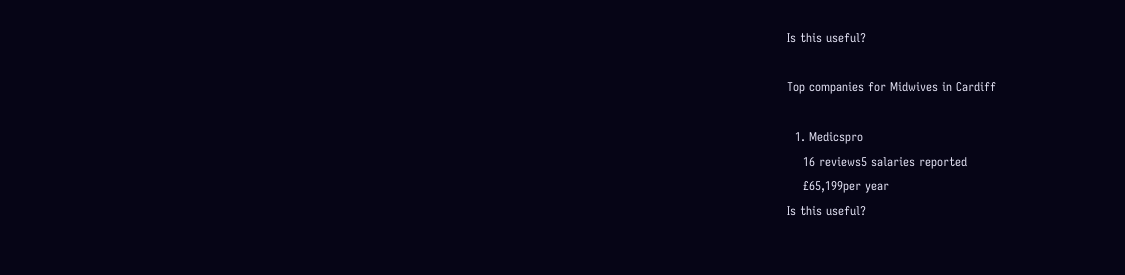Is this useful?

Top companies for Midwives in Cardiff

  1. Medicspro
    16 reviews5 salaries reported
    £65,199per year
Is this useful?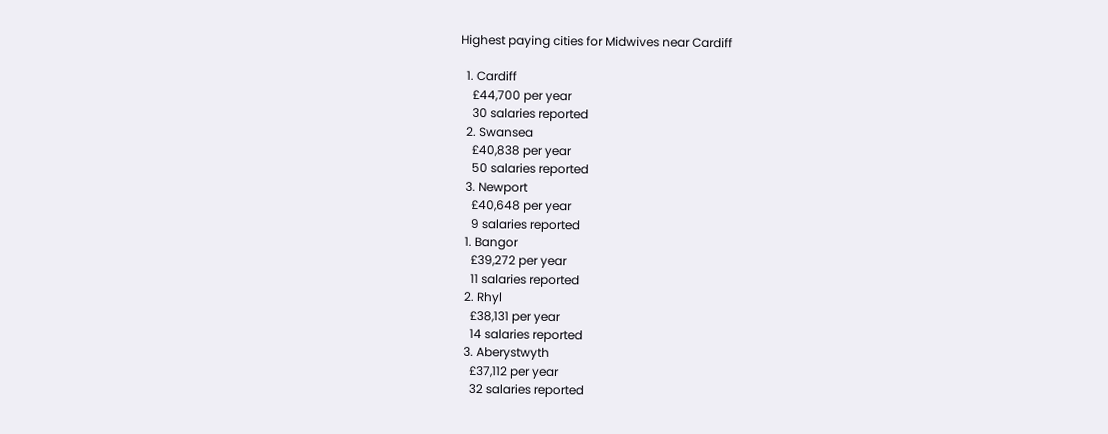Highest paying cities for Midwives near Cardiff

  1. Cardiff
    £44,700 per year
    30 salaries reported
  2. Swansea
    £40,838 per year
    50 salaries reported
  3. Newport
    £40,648 per year
    9 salaries reported
  1. Bangor
    £39,272 per year
    11 salaries reported
  2. Rhyl
    £38,131 per year
    14 salaries reported
  3. Aberystwyth
    £37,112 per year
    32 salaries reported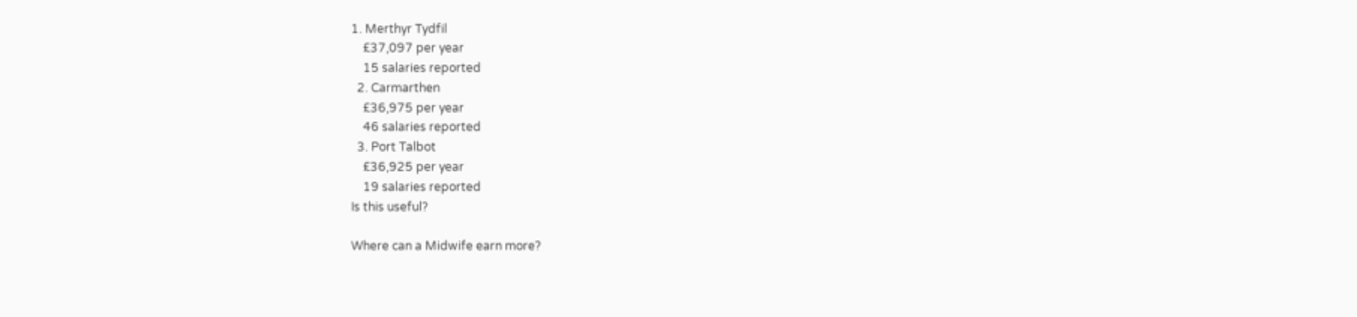1. Merthyr Tydfil
    £37,097 per year
    15 salaries reported
  2. Carmarthen
    £36,975 per year
    46 salaries reported
  3. Port Talbot
    £36,925 per year
    19 salaries reported
Is this useful?

Where can a Midwife earn more?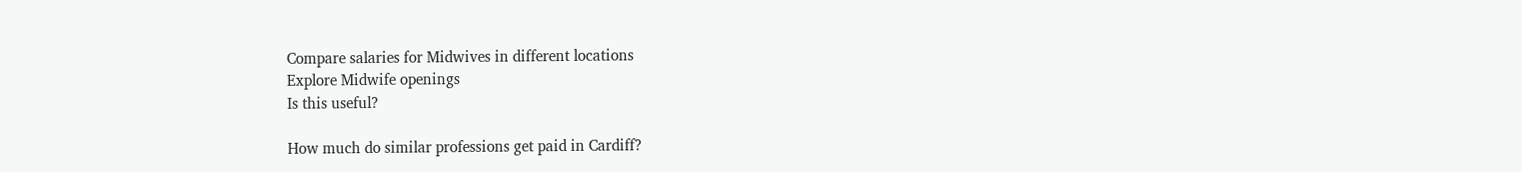Compare salaries for Midwives in different locations
Explore Midwife openings
Is this useful?

How much do similar professions get paid in Cardiff?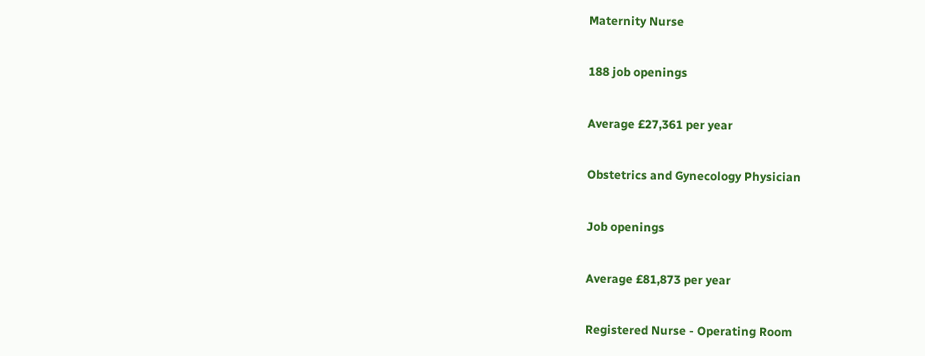Maternity Nurse

188 job openings

Average £27,361 per year

Obstetrics and Gynecology Physician

Job openings

Average £81,873 per year

Registered Nurse - Operating Room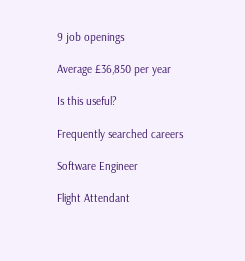9 job openings

Average £36,850 per year

Is this useful?

Frequently searched careers

Software Engineer

Flight Attendant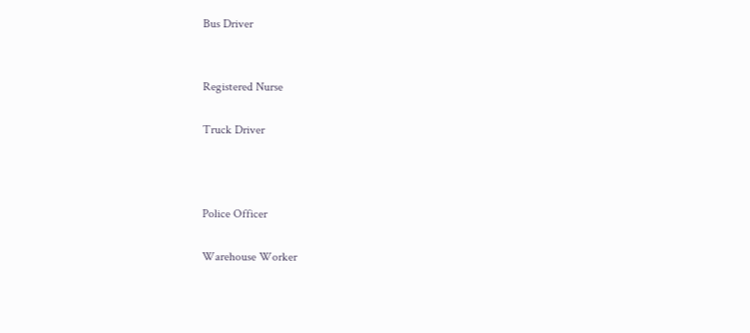Bus Driver


Registered Nurse

Truck Driver



Police Officer

Warehouse Worker